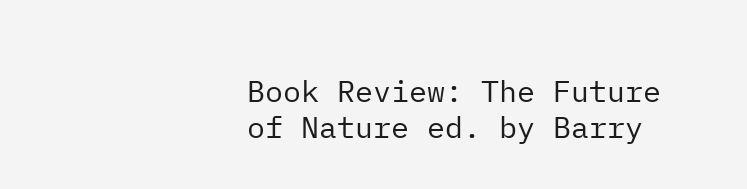Book Review: The Future of Nature ed. by Barry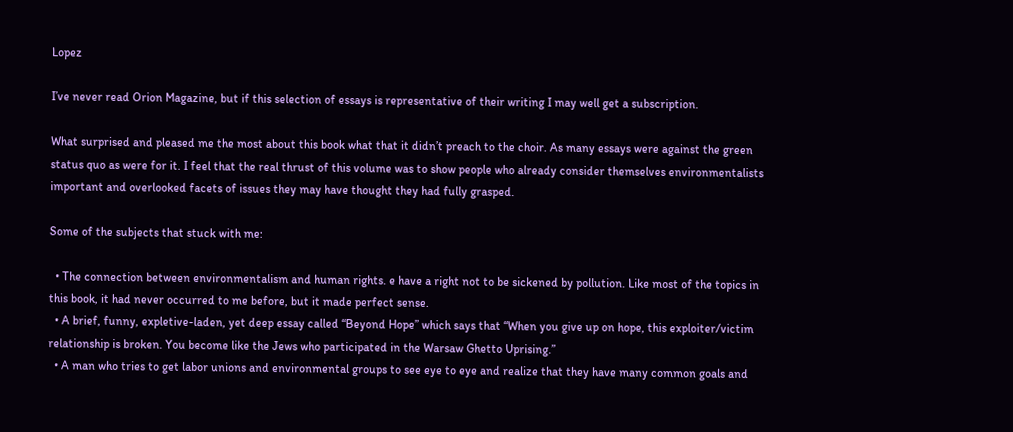Lopez

I’ve never read Orion Magazine, but if this selection of essays is representative of their writing I may well get a subscription.

What surprised and pleased me the most about this book what that it didn’t preach to the choir. As many essays were against the green status quo as were for it. I feel that the real thrust of this volume was to show people who already consider themselves environmentalists important and overlooked facets of issues they may have thought they had fully grasped.

Some of the subjects that stuck with me:

  • The connection between environmentalism and human rights. e have a right not to be sickened by pollution. Like most of the topics in this book, it had never occurred to me before, but it made perfect sense.
  • A brief, funny, expletive-laden, yet deep essay called “Beyond Hope” which says that “When you give up on hope, this exploiter/victim relationship is broken. You become like the Jews who participated in the Warsaw Ghetto Uprising.”
  • A man who tries to get labor unions and environmental groups to see eye to eye and realize that they have many common goals and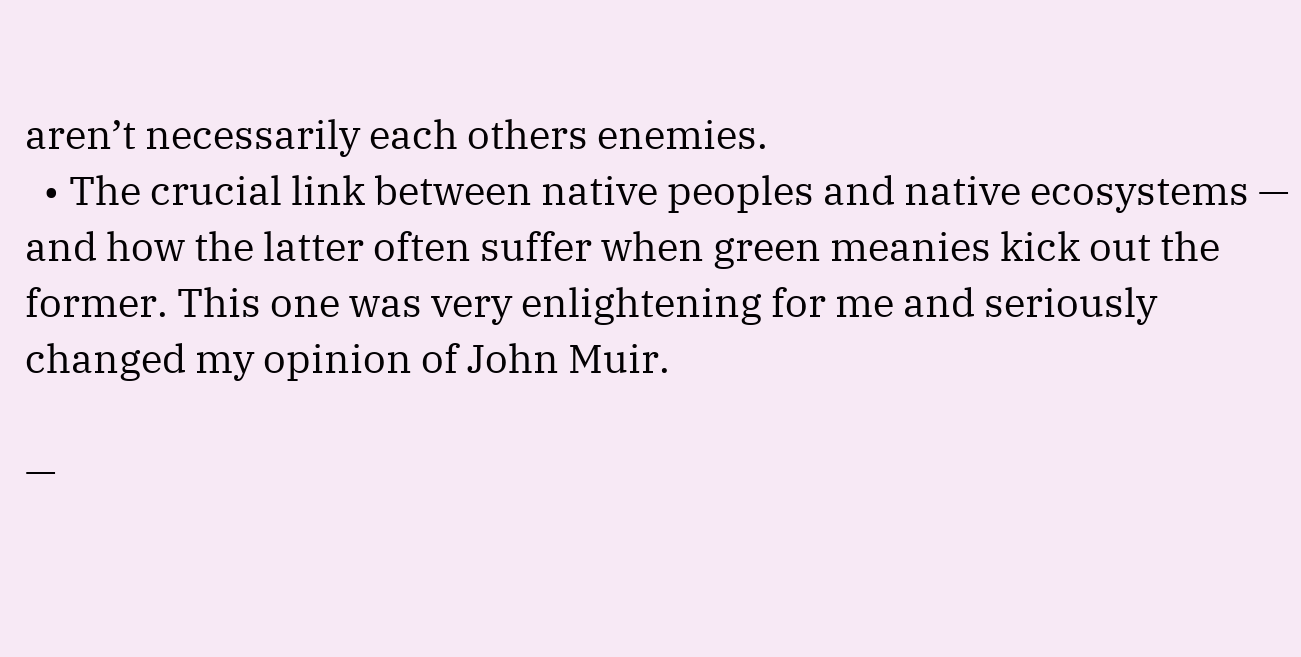aren’t necessarily each others enemies.
  • The crucial link between native peoples and native ecosystems — and how the latter often suffer when green meanies kick out the former. This one was very enlightening for me and seriously changed my opinion of John Muir.

—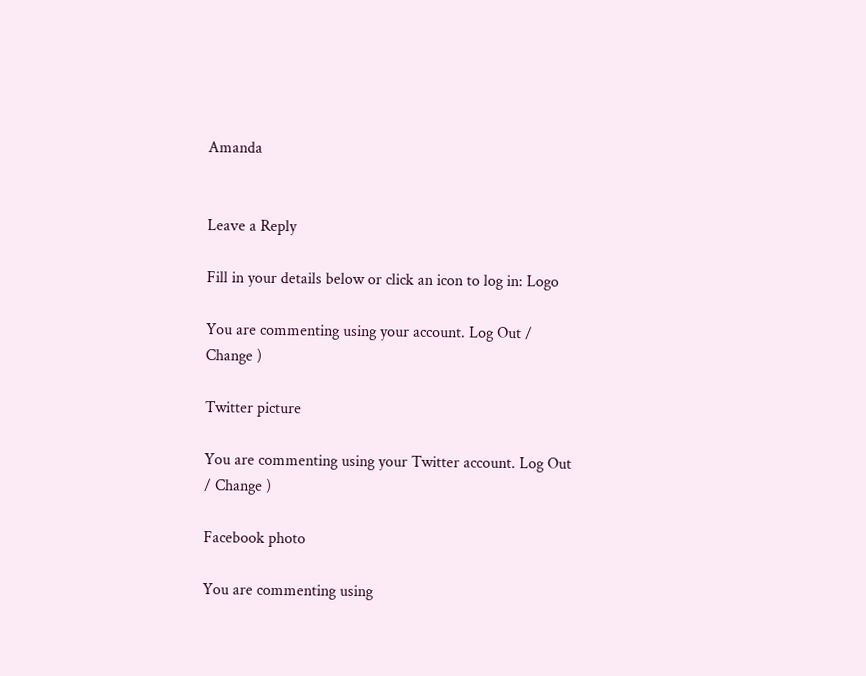Amanda


Leave a Reply

Fill in your details below or click an icon to log in: Logo

You are commenting using your account. Log Out / Change )

Twitter picture

You are commenting using your Twitter account. Log Out / Change )

Facebook photo

You are commenting using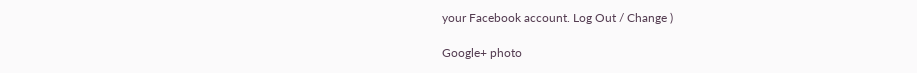your Facebook account. Log Out / Change )

Google+ photo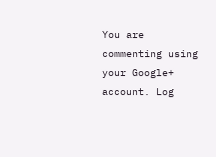You are commenting using your Google+ account. Log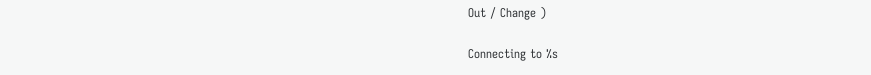Out / Change )

Connecting to %s